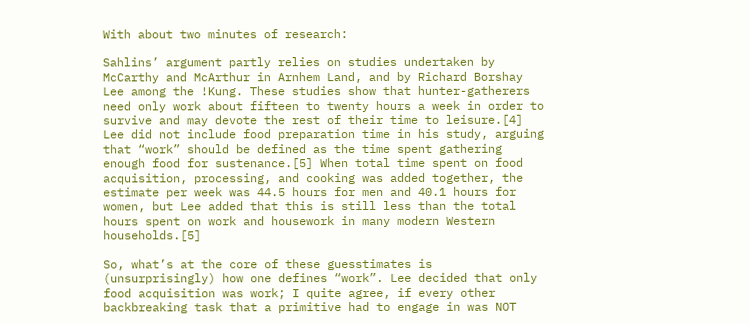With about two minutes of research:

Sahlins’ argument partly relies on studies undertaken by McCarthy and McArthur in Arnhem Land, and by Richard Borshay Lee among the !Kung. These studies show that hunter-gatherers need only work about fifteen to twenty hours a week in order to survive and may devote the rest of their time to leisure.[4] Lee did not include food preparation time in his study, arguing that “work” should be defined as the time spent gathering enough food for sustenance.[5] When total time spent on food acquisition, processing, and cooking was added together, the estimate per week was 44.5 hours for men and 40.1 hours for women, but Lee added that this is still less than the total hours spent on work and housework in many modern Western households.[5]

So, what’s at the core of these guesstimates is (unsurprisingly) how one defines “work”. Lee decided that only food acquisition was work; I quite agree, if every other backbreaking task that a primitive had to engage in was NOT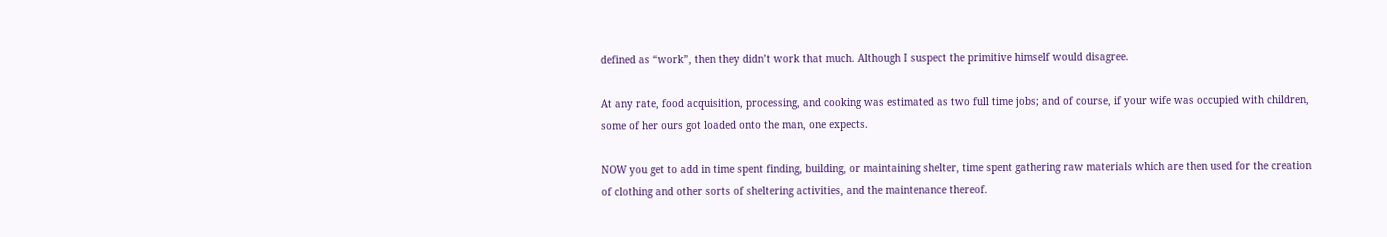defined as “work”, then they didn’t work that much. Although I suspect the primitive himself would disagree.

At any rate, food acquisition, processing, and cooking was estimated as two full time jobs; and of course, if your wife was occupied with children, some of her ours got loaded onto the man, one expects.

NOW you get to add in time spent finding, building, or maintaining shelter, time spent gathering raw materials which are then used for the creation of clothing and other sorts of sheltering activities, and the maintenance thereof.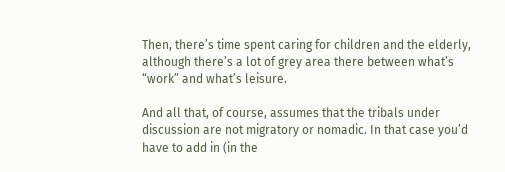Then, there’s time spent caring for children and the elderly, although there’s a lot of grey area there between what’s “work” and what’s leisure.

And all that, of course, assumes that the tribals under discussion are not migratory or nomadic. In that case you’d have to add in (in the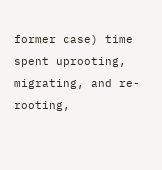former case) time spent uprooting, migrating, and re-rooting,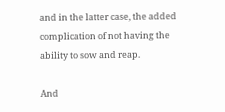and in the latter case, the added complication of not having the ability to sow and reap.

And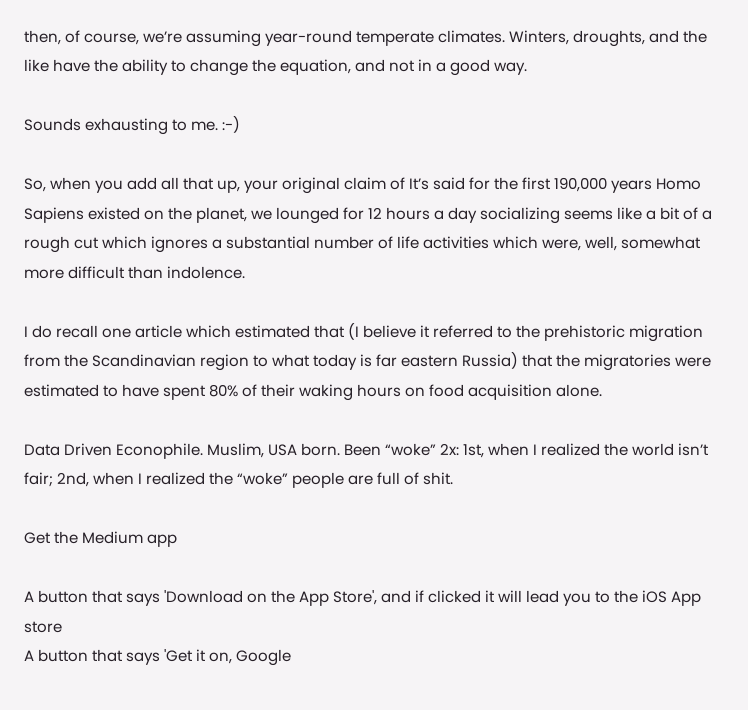then, of course, we’re assuming year-round temperate climates. Winters, droughts, and the like have the ability to change the equation, and not in a good way.

Sounds exhausting to me. :-)

So, when you add all that up, your original claim of It’s said for the first 190,000 years Homo Sapiens existed on the planet, we lounged for 12 hours a day socializing seems like a bit of a rough cut which ignores a substantial number of life activities which were, well, somewhat more difficult than indolence.

I do recall one article which estimated that (I believe it referred to the prehistoric migration from the Scandinavian region to what today is far eastern Russia) that the migratories were estimated to have spent 80% of their waking hours on food acquisition alone.

Data Driven Econophile. Muslim, USA born. Been “woke” 2x: 1st, when I realized the world isn’t fair; 2nd, when I realized the “woke” people are full of shit.

Get the Medium app

A button that says 'Download on the App Store', and if clicked it will lead you to the iOS App store
A button that says 'Get it on, Google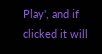Play', and if clicked it will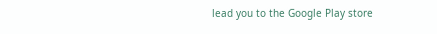lead you to the Google Play store